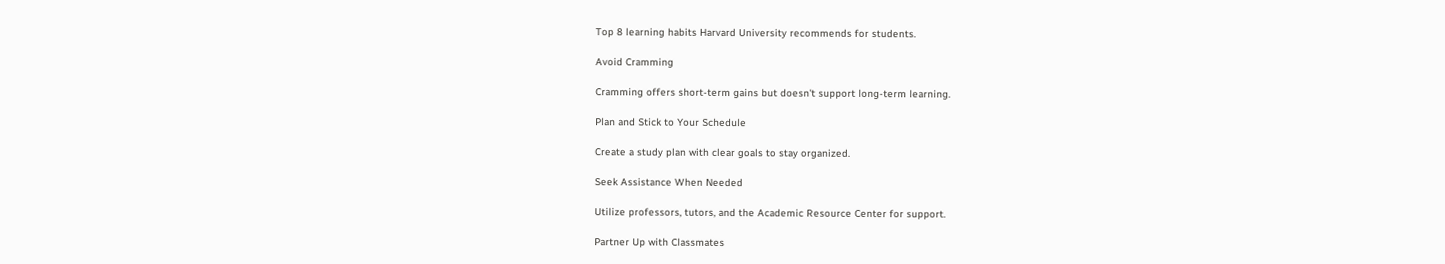Top 8 learning habits Harvard University recommends for students.

Avoid Cramming

Cramming offers short-term gains but doesn't support long-term learning.

Plan and Stick to Your Schedule

Create a study plan with clear goals to stay organized.

Seek Assistance When Needed

Utilize professors, tutors, and the Academic Resource Center for support.

Partner Up with Classmates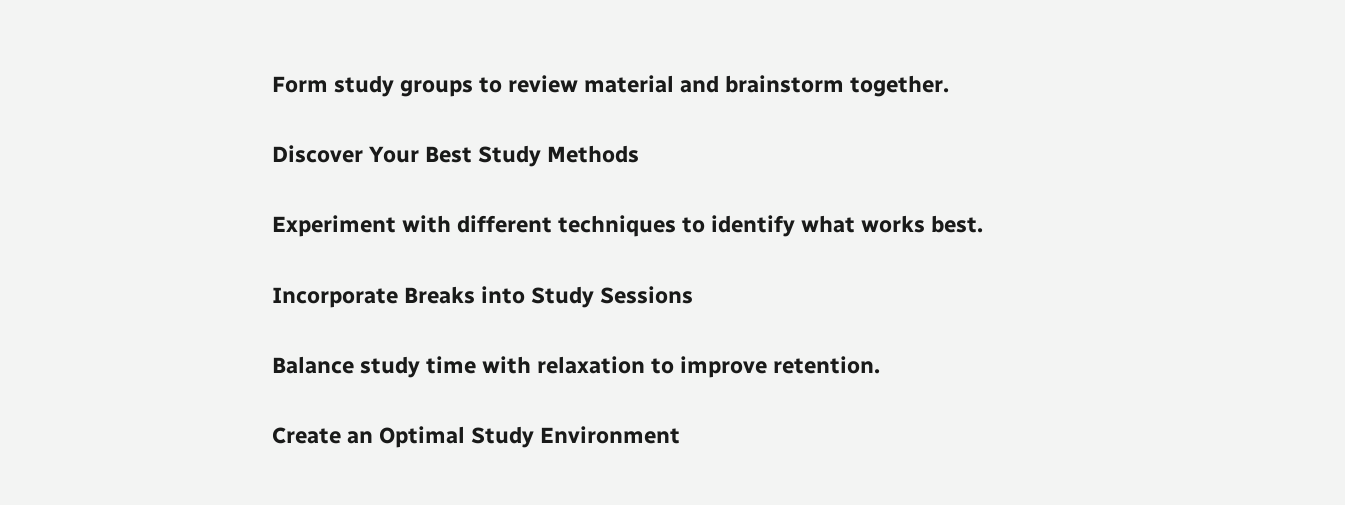Form study groups to review material and brainstorm together.

Discover Your Best Study Methods

Experiment with different techniques to identify what works best.

Incorporate Breaks into Study Sessions

Balance study time with relaxation to improve retention.

Create an Optimal Study Environment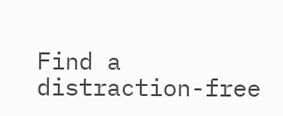Find a distraction-free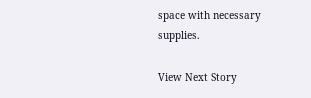space with necessary supplies.

View Next Story